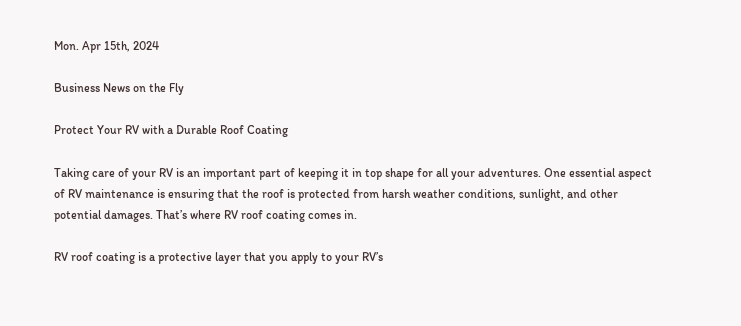Mon. Apr 15th, 2024

Business News on the Fly

Protect Your RV with a Durable Roof Coating

Taking care of your RV is an important part of keeping it in top shape for all your adventures. One essential aspect of RV maintenance is ensuring that the roof is protected from harsh weather conditions, sunlight, and other potential damages. That’s where RV roof coating comes in.

RV roof coating is a protective layer that you apply to your RV’s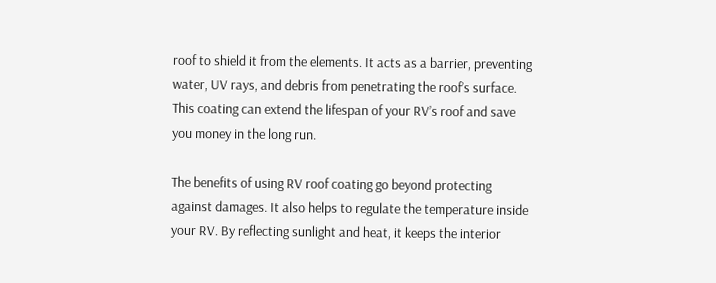roof to shield it from the elements. It acts as a barrier, preventing water, UV rays, and debris from penetrating the roof’s surface. This coating can extend the lifespan of your RV’s roof and save you money in the long run.

The benefits of using RV roof coating go beyond protecting against damages. It also helps to regulate the temperature inside your RV. By reflecting sunlight and heat, it keeps the interior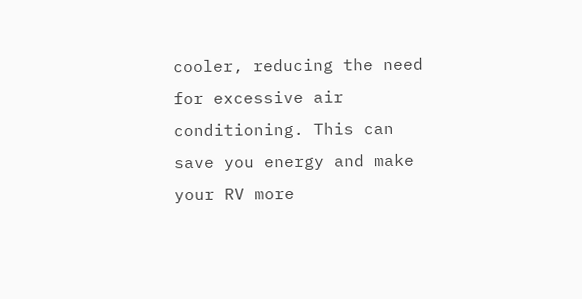cooler, reducing the need for excessive air conditioning. This can save you energy and make your RV more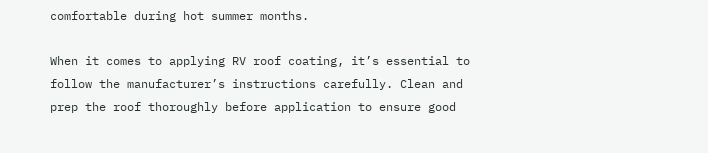comfortable during hot summer months.

When it comes to applying RV roof coating, it’s essential to follow the manufacturer’s instructions carefully. Clean and prep the roof thoroughly before application to ensure good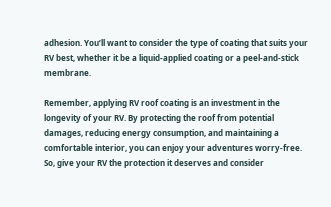adhesion. You’ll want to consider the type of coating that suits your RV best, whether it be a liquid-applied coating or a peel-and-stick membrane.

Remember, applying RV roof coating is an investment in the longevity of your RV. By protecting the roof from potential damages, reducing energy consumption, and maintaining a comfortable interior, you can enjoy your adventures worry-free. So, give your RV the protection it deserves and consider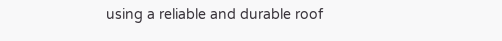using a reliable and durable roof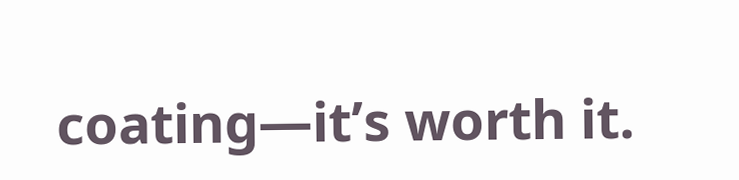coating—it’s worth it.